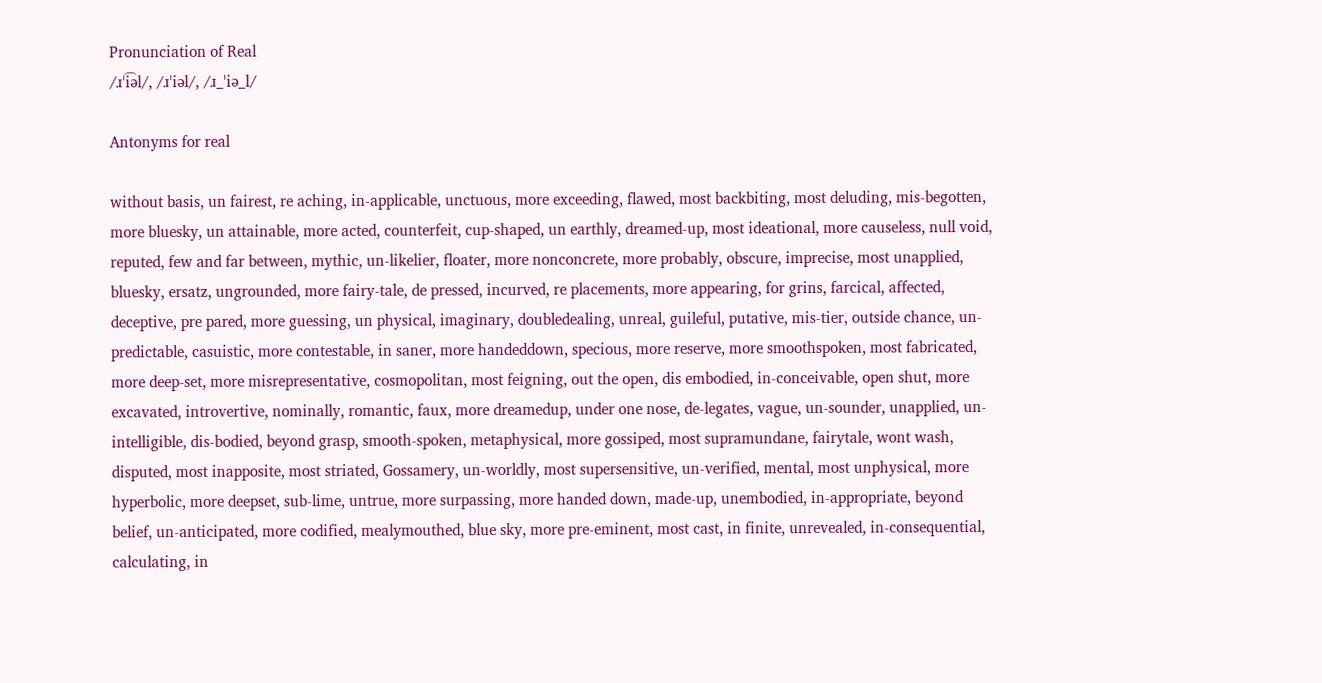Pronunciation of Real
/ɹˈi͡əl/, /ɹˈiəl/, /ɹ_ˈiə_l/

Antonyms for real

without basis, un fairest, re aching, in-applicable, unctuous, more exceeding, flawed, most backbiting, most deluding, mis-begotten, more bluesky, un attainable, more acted, counterfeit, cup-shaped, un earthly, dreamed-up, most ideational, more causeless, null void, reputed, few and far between, mythic, un-likelier, floater, more nonconcrete, more probably, obscure, imprecise, most unapplied, bluesky, ersatz, ungrounded, more fairy-tale, de pressed, incurved, re placements, more appearing, for grins, farcical, affected, deceptive, pre pared, more guessing, un physical, imaginary, doubledealing, unreal, guileful, putative, mis-tier, outside chance, un-predictable, casuistic, more contestable, in saner, more handeddown, specious, more reserve, more smoothspoken, most fabricated, more deep-set, more misrepresentative, cosmopolitan, most feigning, out the open, dis embodied, in-conceivable, open shut, more excavated, introvertive, nominally, romantic, faux, more dreamedup, under one nose, de-legates, vague, un-sounder, unapplied, un-intelligible, dis-bodied, beyond grasp, smooth-spoken, metaphysical, more gossiped, most supramundane, fairytale, wont wash, disputed, most inapposite, most striated, Gossamery, un-worldly, most supersensitive, un-verified, mental, most unphysical, more hyperbolic, more deepset, sub-lime, untrue, more surpassing, more handed down, made-up, unembodied, in-appropriate, beyond belief, un-anticipated, more codified, mealymouthed, blue sky, more pre-eminent, most cast, in finite, unrevealed, in-consequential, calculating, in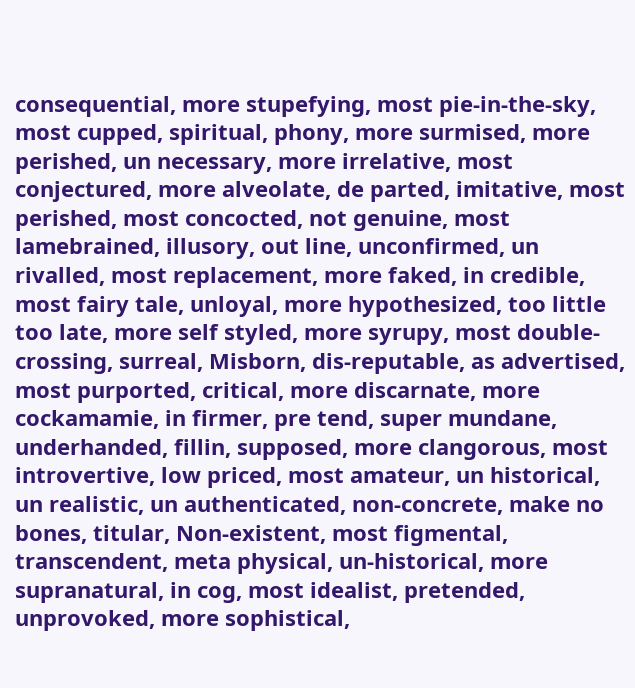consequential, more stupefying, most pie-in-the-sky, most cupped, spiritual, phony, more surmised, more perished, un necessary, more irrelative, most conjectured, more alveolate, de parted, imitative, most perished, most concocted, not genuine, most lamebrained, illusory, out line, unconfirmed, un rivalled, most replacement, more faked, in credible, most fairy tale, unloyal, more hypothesized, too little too late, more self styled, more syrupy, most double-crossing, surreal, Misborn, dis-reputable, as advertised, most purported, critical, more discarnate, more cockamamie, in firmer, pre tend, super mundane, underhanded, fillin, supposed, more clangorous, most introvertive, low priced, most amateur, un historical, un realistic, un authenticated, non-concrete, make no bones, titular, Non-existent, most figmental, transcendent, meta physical, un-historical, more supranatural, in cog, most idealist, pretended, unprovoked, more sophistical,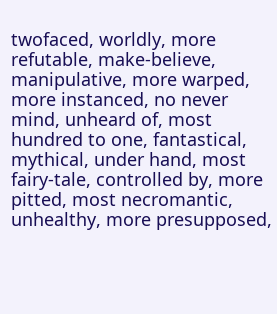twofaced, worldly, more refutable, make-believe, manipulative, more warped, more instanced, no never mind, unheard of, most hundred to one, fantastical, mythical, under hand, most fairy-tale, controlled by, more pitted, most necromantic, unhealthy, more presupposed,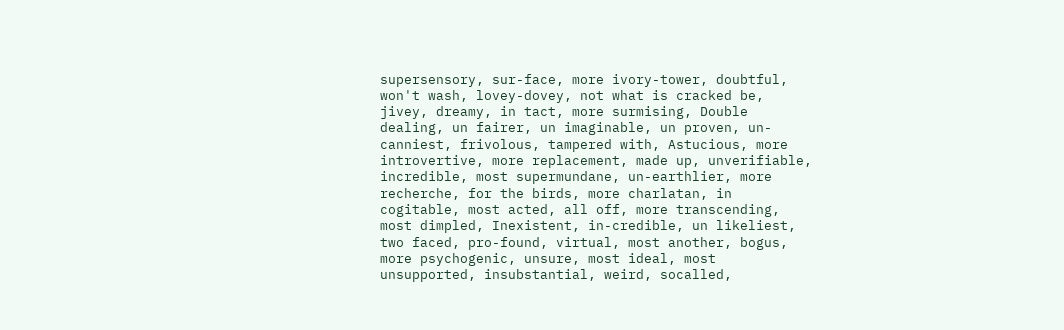supersensory, sur-face, more ivory-tower, doubtful, won't wash, lovey-dovey, not what is cracked be, jivey, dreamy, in tact, more surmising, Double dealing, un fairer, un imaginable, un proven, un-canniest, frivolous, tampered with, Astucious, more introvertive, more replacement, made up, unverifiable, incredible, most supermundane, un-earthlier, more recherche, for the birds, more charlatan, in cogitable, most acted, all off, more transcending, most dimpled, Inexistent, in-credible, un likeliest, two faced, pro-found, virtual, most another, bogus, more psychogenic, unsure, most ideal, most unsupported, insubstantial, weird, socalled,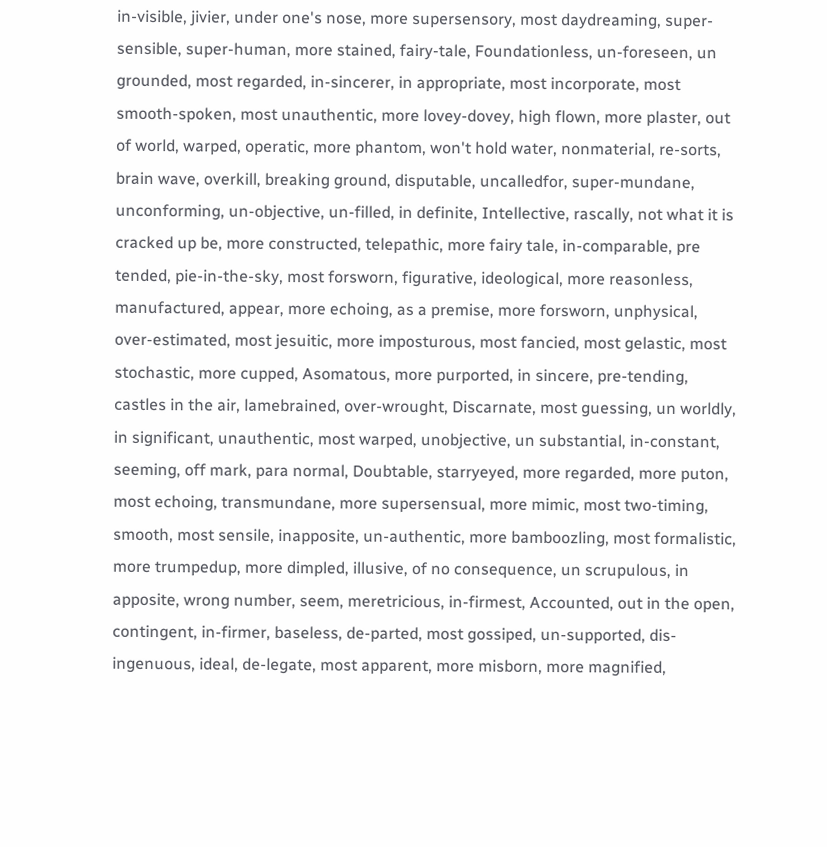in-visible, jivier, under one's nose, more supersensory, most daydreaming, super-sensible, super-human, more stained, fairy-tale, Foundationless, un-foreseen, un grounded, most regarded, in-sincerer, in appropriate, most incorporate, most smooth-spoken, most unauthentic, more lovey-dovey, high flown, more plaster, out of world, warped, operatic, more phantom, won't hold water, nonmaterial, re-sorts, brain wave, overkill, breaking ground, disputable, uncalledfor, super-mundane, unconforming, un-objective, un-filled, in definite, Intellective, rascally, not what it is cracked up be, more constructed, telepathic, more fairy tale, in-comparable, pre tended, pie-in-the-sky, most forsworn, figurative, ideological, more reasonless, manufactured, appear, more echoing, as a premise, more forsworn, unphysical, over-estimated, most jesuitic, more imposturous, most fancied, most gelastic, most stochastic, more cupped, Asomatous, more purported, in sincere, pre-tending, castles in the air, lamebrained, over-wrought, Discarnate, most guessing, un worldly, in significant, unauthentic, most warped, unobjective, un substantial, in-constant, seeming, off mark, para normal, Doubtable, starryeyed, more regarded, more puton, most echoing, transmundane, more supersensual, more mimic, most two-timing, smooth, most sensile, inapposite, un-authentic, more bamboozling, most formalistic, more trumpedup, more dimpled, illusive, of no consequence, un scrupulous, in apposite, wrong number, seem, meretricious, in-firmest, Accounted, out in the open, contingent, in-firmer, baseless, de-parted, most gossiped, un-supported, dis-ingenuous, ideal, de-legate, most apparent, more misborn, more magnified,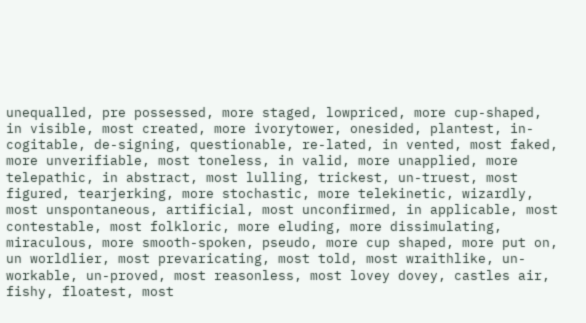unequalled, pre possessed, more staged, lowpriced, more cup-shaped, in visible, most created, more ivorytower, onesided, plantest, in-cogitable, de-signing, questionable, re-lated, in vented, most faked, more unverifiable, most toneless, in valid, more unapplied, more telepathic, in abstract, most lulling, trickest, un-truest, most figured, tearjerking, more stochastic, more telekinetic, wizardly, most unspontaneous, artificial, most unconfirmed, in applicable, most contestable, most folkloric, more eluding, more dissimulating, miraculous, more smooth-spoken, pseudo, more cup shaped, more put on, un worldlier, most prevaricating, most told, most wraithlike, un-workable, un-proved, most reasonless, most lovey dovey, castles air, fishy, floatest, most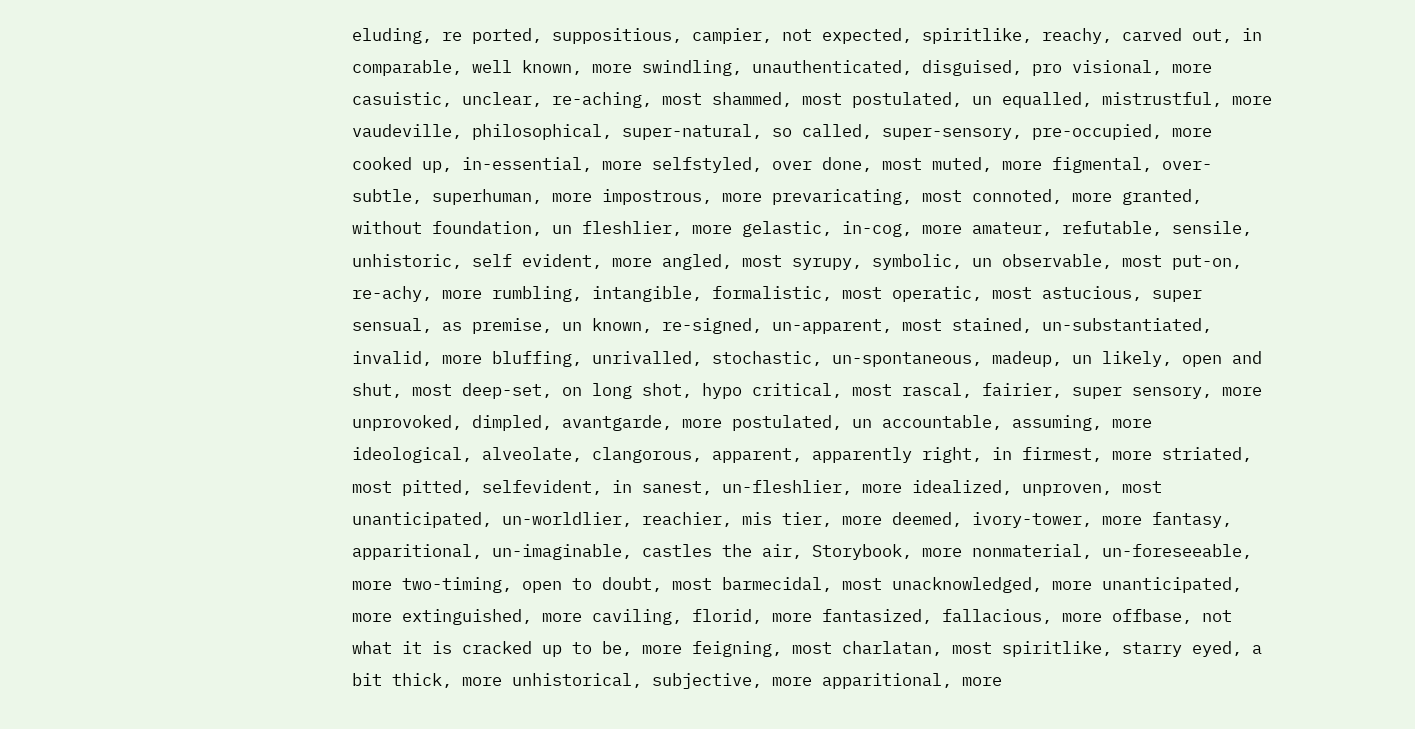eluding, re ported, suppositious, campier, not expected, spiritlike, reachy, carved out, in comparable, well known, more swindling, unauthenticated, disguised, pro visional, more casuistic, unclear, re-aching, most shammed, most postulated, un equalled, mistrustful, more vaudeville, philosophical, super-natural, so called, super-sensory, pre-occupied, more cooked up, in-essential, more selfstyled, over done, most muted, more figmental, over-subtle, superhuman, more impostrous, more prevaricating, most connoted, more granted, without foundation, un fleshlier, more gelastic, in-cog, more amateur, refutable, sensile, unhistoric, self evident, more angled, most syrupy, symbolic, un observable, most put-on, re-achy, more rumbling, intangible, formalistic, most operatic, most astucious, super sensual, as premise, un known, re-signed, un-apparent, most stained, un-substantiated, invalid, more bluffing, unrivalled, stochastic, un-spontaneous, madeup, un likely, open and shut, most deep-set, on long shot, hypo critical, most rascal, fairier, super sensory, more unprovoked, dimpled, avantgarde, more postulated, un accountable, assuming, more ideological, alveolate, clangorous, apparent, apparently right, in firmest, more striated, most pitted, selfevident, in sanest, un-fleshlier, more idealized, unproven, most unanticipated, un-worldlier, reachier, mis tier, more deemed, ivory-tower, more fantasy, apparitional, un-imaginable, castles the air, Storybook, more nonmaterial, un-foreseeable, more two-timing, open to doubt, most barmecidal, most unacknowledged, more unanticipated, more extinguished, more caviling, florid, more fantasized, fallacious, more offbase, not what it is cracked up to be, more feigning, most charlatan, most spiritlike, starry eyed, a bit thick, more unhistorical, subjective, more apparitional, more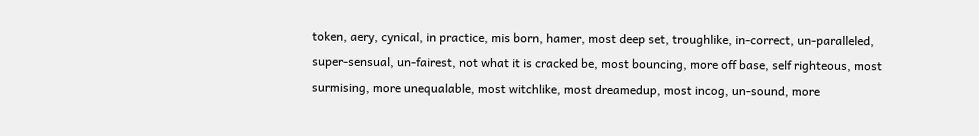token, aery, cynical, in practice, mis born, hamer, most deep set, troughlike, in-correct, un-paralleled, super-sensual, un-fairest, not what it is cracked be, most bouncing, more off base, self righteous, most surmising, more unequalable, most witchlike, most dreamedup, most incog, un-sound, more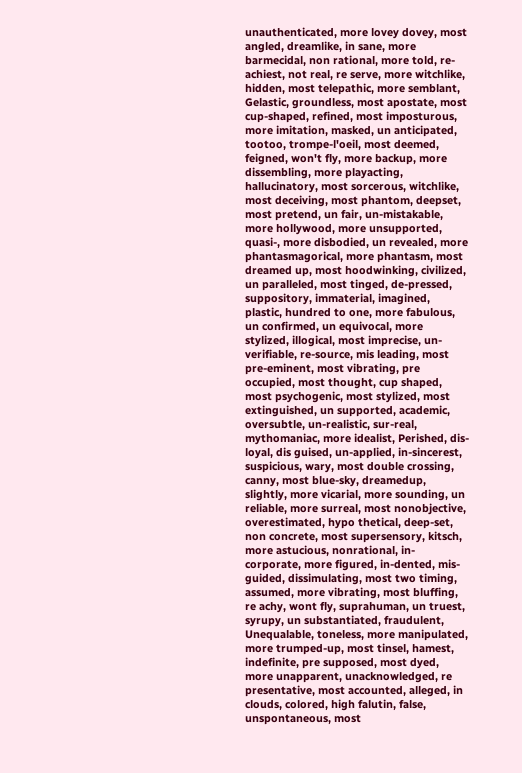unauthenticated, more lovey dovey, most angled, dreamlike, in sane, more barmecidal, non rational, more told, re-achiest, not real, re serve, more witchlike, hidden, most telepathic, more semblant, Gelastic, groundless, most apostate, most cup-shaped, refined, most imposturous, more imitation, masked, un anticipated, tootoo, trompe-l'oeil, most deemed, feigned, won't fly, more backup, more dissembling, more playacting, hallucinatory, most sorcerous, witchlike, most deceiving, most phantom, deepset, most pretend, un fair, un-mistakable, more hollywood, more unsupported, quasi-, more disbodied, un revealed, more phantasmagorical, more phantasm, most dreamed up, most hoodwinking, civilized, un paralleled, most tinged, de-pressed, suppository, immaterial, imagined, plastic, hundred to one, more fabulous, un confirmed, un equivocal, more stylized, illogical, most imprecise, un-verifiable, re-source, mis leading, most pre-eminent, most vibrating, pre occupied, most thought, cup shaped, most psychogenic, most stylized, most extinguished, un supported, academic, oversubtle, un-realistic, sur-real, mythomaniac, more idealist, Perished, dis-loyal, dis guised, un-applied, in-sincerest, suspicious, wary, most double crossing, canny, most blue-sky, dreamedup, slightly, more vicarial, more sounding, un reliable, more surreal, most nonobjective, overestimated, hypo thetical, deep-set, non concrete, most supersensory, kitsch, more astucious, nonrational, in-corporate, more figured, in-dented, mis-guided, dissimulating, most two timing, assumed, more vibrating, most bluffing, re achy, wont fly, suprahuman, un truest, syrupy, un substantiated, fraudulent, Unequalable, toneless, more manipulated, more trumped-up, most tinsel, hamest, indefinite, pre supposed, most dyed, more unapparent, unacknowledged, re presentative, most accounted, alleged, in clouds, colored, high falutin, false, unspontaneous, most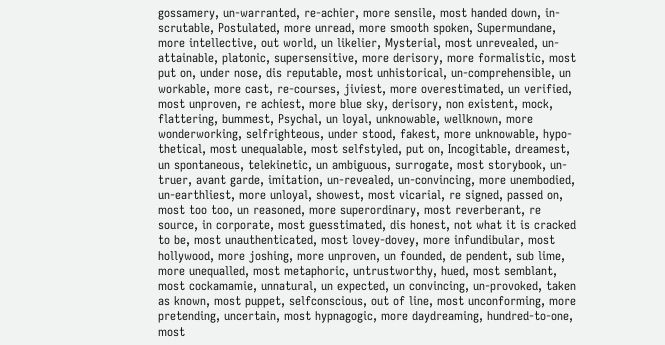gossamery, un-warranted, re-achier, more sensile, most handed down, in-scrutable, Postulated, more unread, more smooth spoken, Supermundane, more intellective, out world, un likelier, Mysterial, most unrevealed, un-attainable, platonic, supersensitive, more derisory, more formalistic, most put on, under nose, dis reputable, most unhistorical, un-comprehensible, un workable, more cast, re-courses, jiviest, more overestimated, un verified, most unproven, re achiest, more blue sky, derisory, non existent, mock, flattering, bummest, Psychal, un loyal, unknowable, wellknown, more wonderworking, selfrighteous, under stood, fakest, more unknowable, hypo-thetical, most unequalable, most selfstyled, put on, Incogitable, dreamest, un spontaneous, telekinetic, un ambiguous, surrogate, most storybook, un-truer, avant garde, imitation, un-revealed, un-convincing, more unembodied, un-earthliest, more unloyal, showest, most vicarial, re signed, passed on, most too too, un reasoned, more superordinary, most reverberant, re source, in corporate, most guesstimated, dis honest, not what it is cracked to be, most unauthenticated, most lovey-dovey, more infundibular, most hollywood, more joshing, more unproven, un founded, de pendent, sub lime, more unequalled, most metaphoric, untrustworthy, hued, most semblant, most cockamamie, unnatural, un expected, un convincing, un-provoked, taken as known, most puppet, selfconscious, out of line, most unconforming, more pretending, uncertain, most hypnagogic, more daydreaming, hundred-to-one, most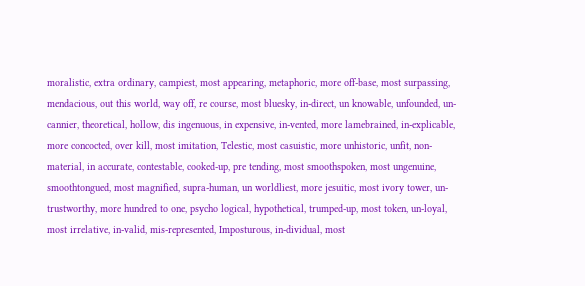moralistic, extra ordinary, campiest, most appearing, metaphoric, more off-base, most surpassing, mendacious, out this world, way off, re course, most bluesky, in-direct, un knowable, unfounded, un-cannier, theoretical, hollow, dis ingenuous, in expensive, in-vented, more lamebrained, in-explicable, more concocted, over kill, most imitation, Telestic, most casuistic, more unhistoric, unfit, non-material, in accurate, contestable, cooked-up, pre tending, most smoothspoken, most ungenuine, smoothtongued, most magnified, supra-human, un worldliest, more jesuitic, most ivory tower, un-trustworthy, more hundred to one, psycho logical, hypothetical, trumped-up, most token, un-loyal, most irrelative, in-valid, mis-represented, Imposturous, in-dividual, most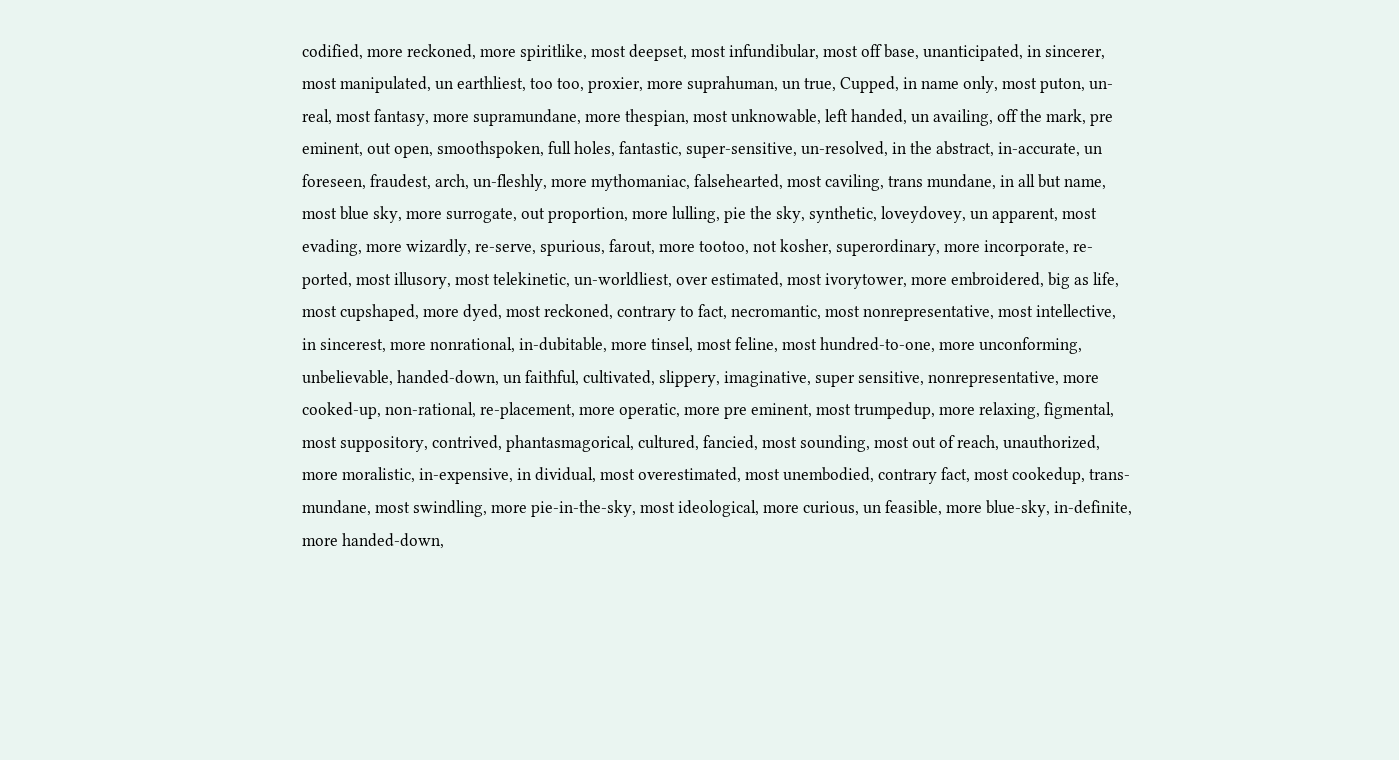codified, more reckoned, more spiritlike, most deepset, most infundibular, most off base, unanticipated, in sincerer, most manipulated, un earthliest, too too, proxier, more suprahuman, un true, Cupped, in name only, most puton, un-real, most fantasy, more supramundane, more thespian, most unknowable, left handed, un availing, off the mark, pre eminent, out open, smoothspoken, full holes, fantastic, super-sensitive, un-resolved, in the abstract, in-accurate, un foreseen, fraudest, arch, un-fleshly, more mythomaniac, falsehearted, most caviling, trans mundane, in all but name, most blue sky, more surrogate, out proportion, more lulling, pie the sky, synthetic, loveydovey, un apparent, most evading, more wizardly, re-serve, spurious, farout, more tootoo, not kosher, superordinary, more incorporate, re-ported, most illusory, most telekinetic, un-worldliest, over estimated, most ivorytower, more embroidered, big as life, most cupshaped, more dyed, most reckoned, contrary to fact, necromantic, most nonrepresentative, most intellective, in sincerest, more nonrational, in-dubitable, more tinsel, most feline, most hundred-to-one, more unconforming, unbelievable, handed-down, un faithful, cultivated, slippery, imaginative, super sensitive, nonrepresentative, more cooked-up, non-rational, re-placement, more operatic, more pre eminent, most trumpedup, more relaxing, figmental, most suppository, contrived, phantasmagorical, cultured, fancied, most sounding, most out of reach, unauthorized, more moralistic, in-expensive, in dividual, most overestimated, most unembodied, contrary fact, most cookedup, trans-mundane, most swindling, more pie-in-the-sky, most ideological, more curious, un feasible, more blue-sky, in-definite, more handed-down,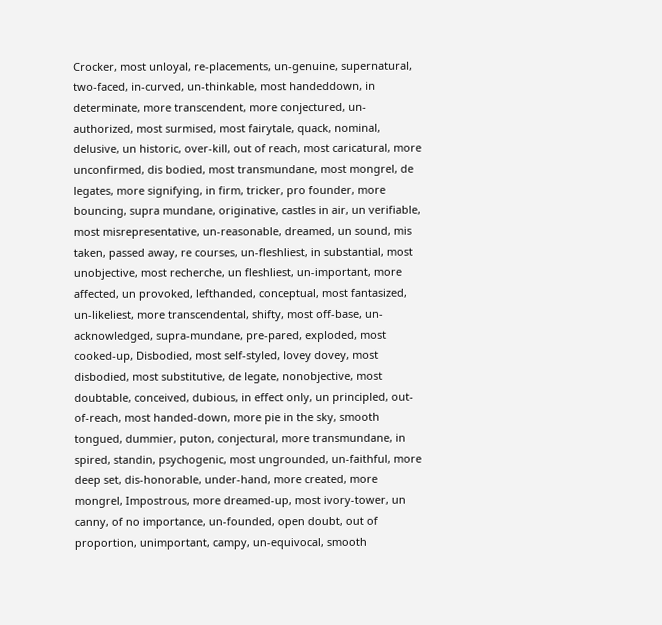Crocker, most unloyal, re-placements, un-genuine, supernatural, two-faced, in-curved, un-thinkable, most handeddown, in determinate, more transcendent, more conjectured, un-authorized, most surmised, most fairytale, quack, nominal, delusive, un historic, over-kill, out of reach, most caricatural, more unconfirmed, dis bodied, most transmundane, most mongrel, de legates, more signifying, in firm, tricker, pro founder, more bouncing, supra mundane, originative, castles in air, un verifiable, most misrepresentative, un-reasonable, dreamed, un sound, mis taken, passed away, re courses, un-fleshliest, in substantial, most unobjective, most recherche, un fleshliest, un-important, more affected, un provoked, lefthanded, conceptual, most fantasized, un-likeliest, more transcendental, shifty, most off-base, un-acknowledged, supra-mundane, pre-pared, exploded, most cooked-up, Disbodied, most self-styled, lovey dovey, most disbodied, most substitutive, de legate, nonobjective, most doubtable, conceived, dubious, in effect only, un principled, out-of-reach, most handed-down, more pie in the sky, smooth tongued, dummier, puton, conjectural, more transmundane, in spired, standin, psychogenic, most ungrounded, un-faithful, more deep set, dis-honorable, under-hand, more created, more mongrel, Impostrous, more dreamed-up, most ivory-tower, un canny, of no importance, un-founded, open doubt, out of proportion, unimportant, campy, un-equivocal, smooth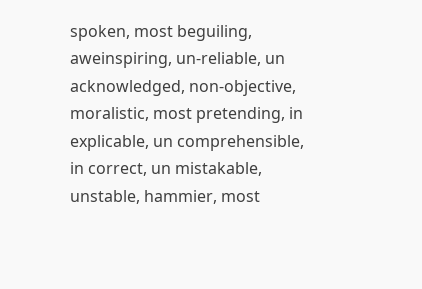spoken, most beguiling, aweinspiring, un-reliable, un acknowledged, non-objective, moralistic, most pretending, in explicable, un comprehensible, in correct, un mistakable, unstable, hammier, most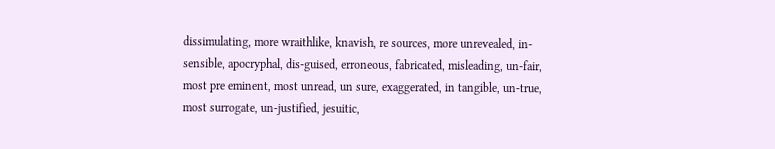dissimulating, more wraithlike, knavish, re sources, more unrevealed, in-sensible, apocryphal, dis-guised, erroneous, fabricated, misleading, un-fair, most pre eminent, most unread, un sure, exaggerated, in tangible, un-true, most surrogate, un-justified, jesuitic,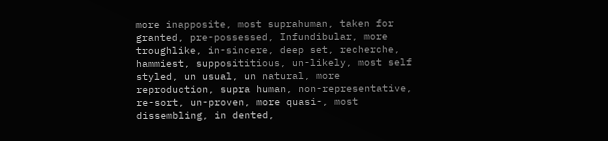more inapposite, most suprahuman, taken for granted, pre-possessed, Infundibular, more troughlike, in-sincere, deep set, recherche, hammiest, supposititious, un-likely, most self styled, un usual, un natural, more reproduction, supra human, non-representative, re-sort, un-proven, more quasi-, most dissembling, in dented,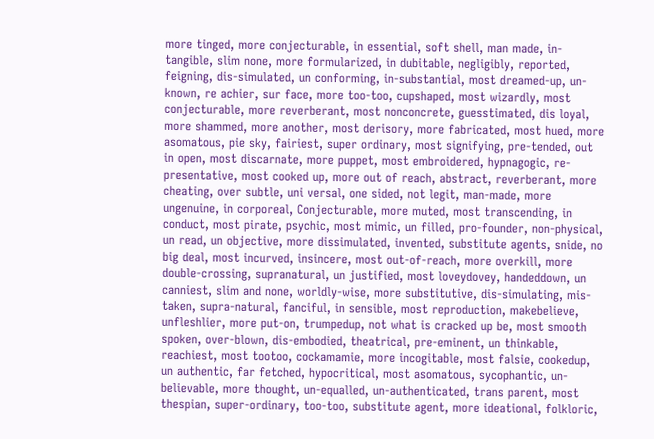more tinged, more conjecturable, in essential, soft shell, man made, in-tangible, slim none, more formularized, in dubitable, negligibly, reported, feigning, dis-simulated, un conforming, in-substantial, most dreamed-up, un-known, re achier, sur face, more too-too, cupshaped, most wizardly, most conjecturable, more reverberant, most nonconcrete, guesstimated, dis loyal, more shammed, more another, most derisory, more fabricated, most hued, more asomatous, pie sky, fairiest, super ordinary, most signifying, pre-tended, out in open, most discarnate, more puppet, most embroidered, hypnagogic, re-presentative, most cooked up, more out of reach, abstract, reverberant, more cheating, over subtle, uni versal, one sided, not legit, man-made, more ungenuine, in corporeal, Conjecturable, more muted, most transcending, in conduct, most pirate, psychic, most mimic, un filled, pro-founder, non-physical, un read, un objective, more dissimulated, invented, substitute agents, snide, no big deal, most incurved, insincere, most out-of-reach, more overkill, more double-crossing, supranatural, un justified, most loveydovey, handeddown, un canniest, slim and none, worldly-wise, more substitutive, dis-simulating, mis-taken, supra-natural, fanciful, in sensible, most reproduction, makebelieve, unfleshlier, more put-on, trumpedup, not what is cracked up be, most smooth spoken, over-blown, dis-embodied, theatrical, pre-eminent, un thinkable, reachiest, most tootoo, cockamamie, more incogitable, most falsie, cookedup, un authentic, far fetched, hypocritical, most asomatous, sycophantic, un-believable, more thought, un-equalled, un-authenticated, trans parent, most thespian, super-ordinary, too-too, substitute agent, more ideational, folkloric,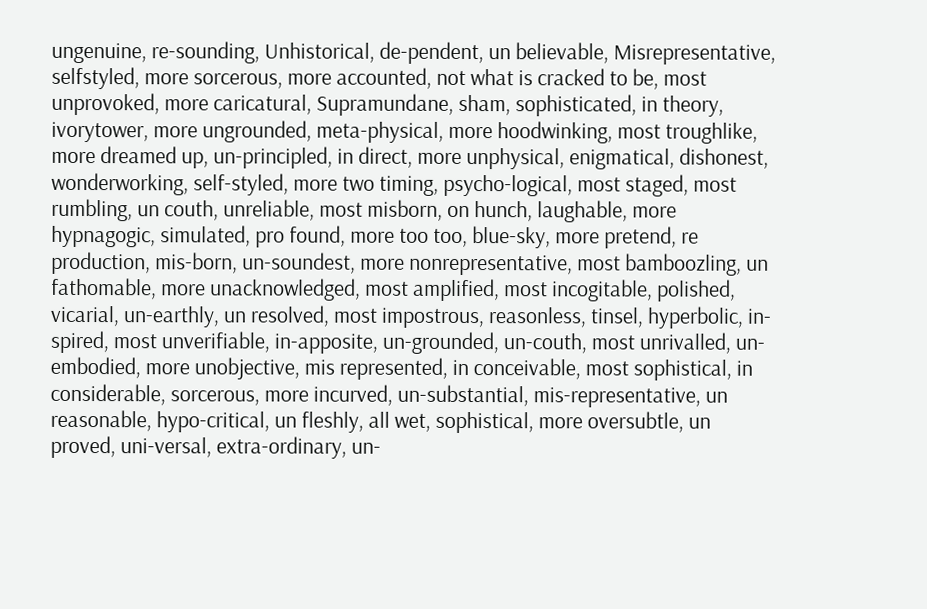ungenuine, re-sounding, Unhistorical, de-pendent, un believable, Misrepresentative, selfstyled, more sorcerous, more accounted, not what is cracked to be, most unprovoked, more caricatural, Supramundane, sham, sophisticated, in theory, ivorytower, more ungrounded, meta-physical, more hoodwinking, most troughlike, more dreamed up, un-principled, in direct, more unphysical, enigmatical, dishonest, wonderworking, self-styled, more two timing, psycho-logical, most staged, most rumbling, un couth, unreliable, most misborn, on hunch, laughable, more hypnagogic, simulated, pro found, more too too, blue-sky, more pretend, re production, mis-born, un-soundest, more nonrepresentative, most bamboozling, un fathomable, more unacknowledged, most amplified, most incogitable, polished, vicarial, un-earthly, un resolved, most impostrous, reasonless, tinsel, hyperbolic, in-spired, most unverifiable, in-apposite, un-grounded, un-couth, most unrivalled, un-embodied, more unobjective, mis represented, in conceivable, most sophistical, in considerable, sorcerous, more incurved, un-substantial, mis-representative, un reasonable, hypo-critical, un fleshly, all wet, sophistical, more oversubtle, un proved, uni-versal, extra-ordinary, un-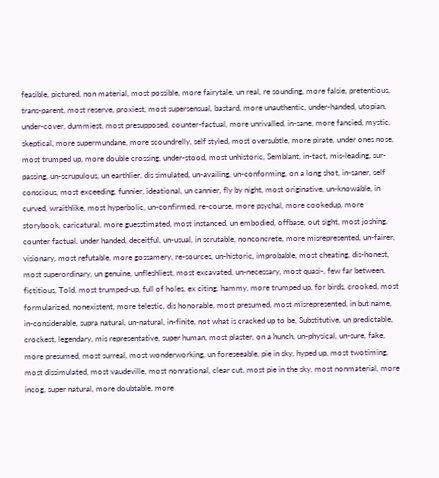feasible, pictured, non material, most possible, more fairytale, un real, re sounding, more falsie, pretentious, trans-parent, most reserve, proxiest, most supersensual, bastard, more unauthentic, under-handed, utopian, under-cover, dummiest, most presupposed, counter-factual, more unrivalled, in-sane, more fancied, mystic, skeptical, more supermundane, more scoundrelly, self styled, most oversubtle, more pirate, under ones nose, most trumped up, more double crossing, under-stood, most unhistoric, Semblant, in-tact, mis-leading, sur-passing, un-scrupulous, un earthlier, dis simulated, un-availing, un-conforming, on a long shot, in-saner, self conscious, most exceeding, funnier, ideational, un cannier, fly by night, most originative, un-knowable, in curved, wraithlike, most hyperbolic, un-confirmed, re-course, more psychal, more cookedup, more storybook, caricatural, more guesstimated, most instanced, un embodied, offbase, out sight, most joshing, counter factual, under handed, deceitful, un-usual, in scrutable, nonconcrete, more misrepresented, un-fairer, visionary, most refutable, more gossamery, re-sources, un-historic, improbable, most cheating, dis-honest, most superordinary, un genuine, unfleshliest, most excavated, un-necessary, most quasi-, few far between, fictitious, Told, most trumped-up, full of holes, ex citing, hammy, more trumped up, for birds, crooked, most formularized, nonexistent, more telestic, dis honorable, most presumed, most misrepresented, in but name, in-considerable, supra natural, un-natural, in-finite, not what is cracked up to be, Substitutive, un predictable, crockest, legendary, mis representative, super human, most plaster, on a hunch, un-physical, un-sure, fake, more presumed, most surreal, most wonderworking, un foreseeable, pie in sky, hyped up, most twotiming, most dissimulated, most vaudeville, most nonrational, clear cut, most pie in the sky, most nonmaterial, more incog, super natural, more doubtable, more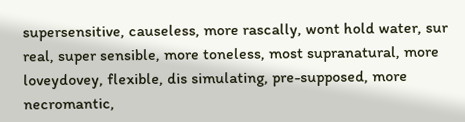supersensitive, causeless, more rascally, wont hold water, sur real, super sensible, more toneless, most supranatural, more loveydovey, flexible, dis simulating, pre-supposed, more necromantic,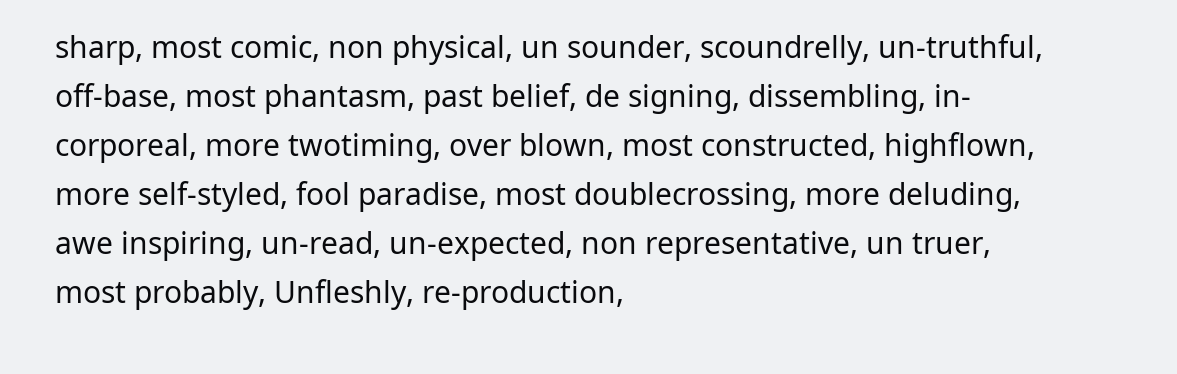sharp, most comic, non physical, un sounder, scoundrelly, un-truthful, off-base, most phantasm, past belief, de signing, dissembling, in-corporeal, more twotiming, over blown, most constructed, highflown, more self-styled, fool paradise, most doublecrossing, more deluding, awe inspiring, un-read, un-expected, non representative, un truer, most probably, Unfleshly, re-production,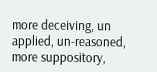more deceiving, un applied, un-reasoned, more suppository,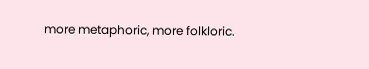more metaphoric, more folkloric.